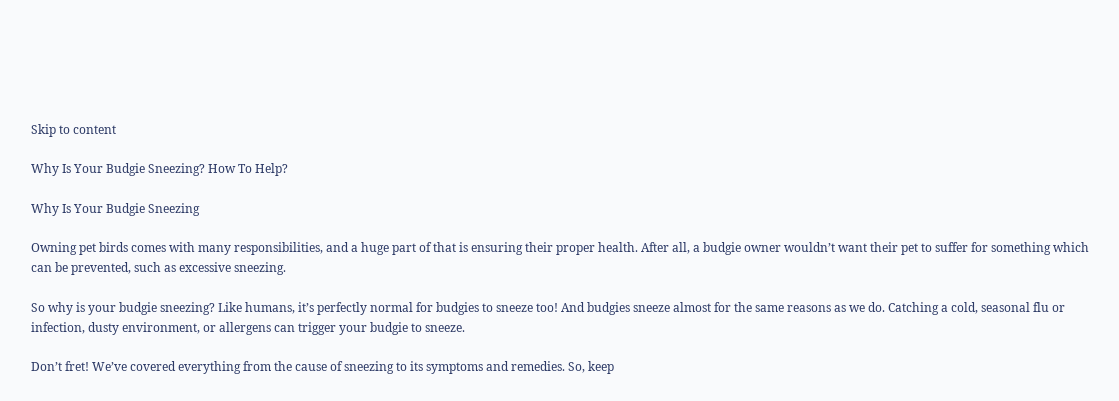Skip to content

Why Is Your Budgie Sneezing? How To Help?

Why Is Your Budgie Sneezing

Owning pet birds comes with many responsibilities, and a huge part of that is ensuring their proper health. After all, a budgie owner wouldn’t want their pet to suffer for something which can be prevented, such as excessive sneezing.

So why is your budgie sneezing? Like humans, it’s perfectly normal for budgies to sneeze too! And budgies sneeze almost for the same reasons as we do. Catching a cold, seasonal flu or infection, dusty environment, or allergens can trigger your budgie to sneeze.

Don’t fret! We’ve covered everything from the cause of sneezing to its symptoms and remedies. So, keep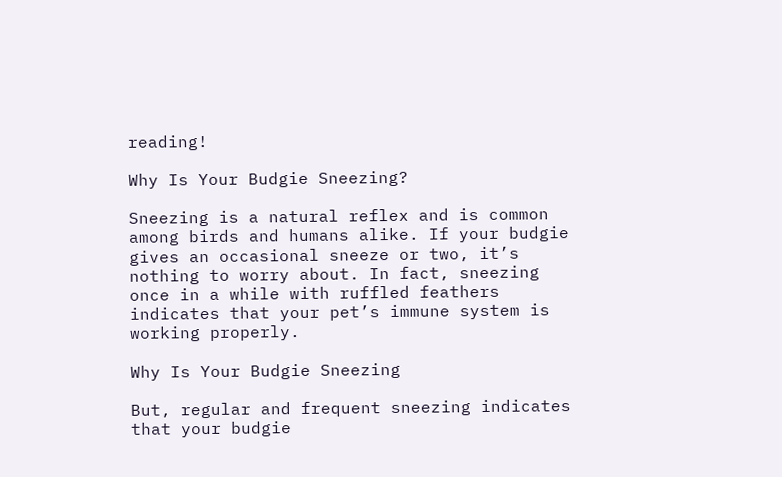reading!

Why Is Your Budgie Sneezing?

Sneezing is a natural reflex and is common among birds and humans alike. If your budgie gives an occasional sneeze or two, it’s nothing to worry about. In fact, sneezing once in a while with ruffled feathers indicates that your pet’s immune system is working properly.

Why Is Your Budgie Sneezing

But, regular and frequent sneezing indicates that your budgie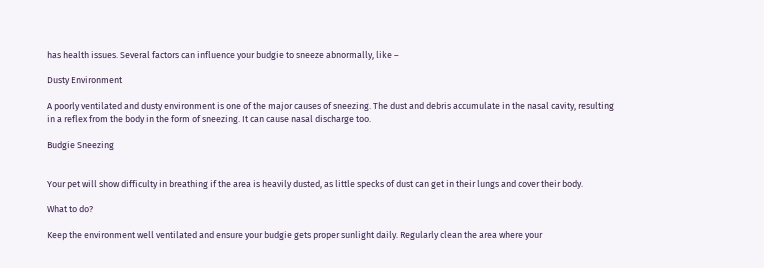has health issues. Several factors can influence your budgie to sneeze abnormally, like –

Dusty Environment

A poorly ventilated and dusty environment is one of the major causes of sneezing. The dust and debris accumulate in the nasal cavity, resulting in a reflex from the body in the form of sneezing. It can cause nasal discharge too.

Budgie Sneezing


Your pet will show difficulty in breathing if the area is heavily dusted, as little specks of dust can get in their lungs and cover their body.

What to do?

Keep the environment well ventilated and ensure your budgie gets proper sunlight daily. Regularly clean the area where your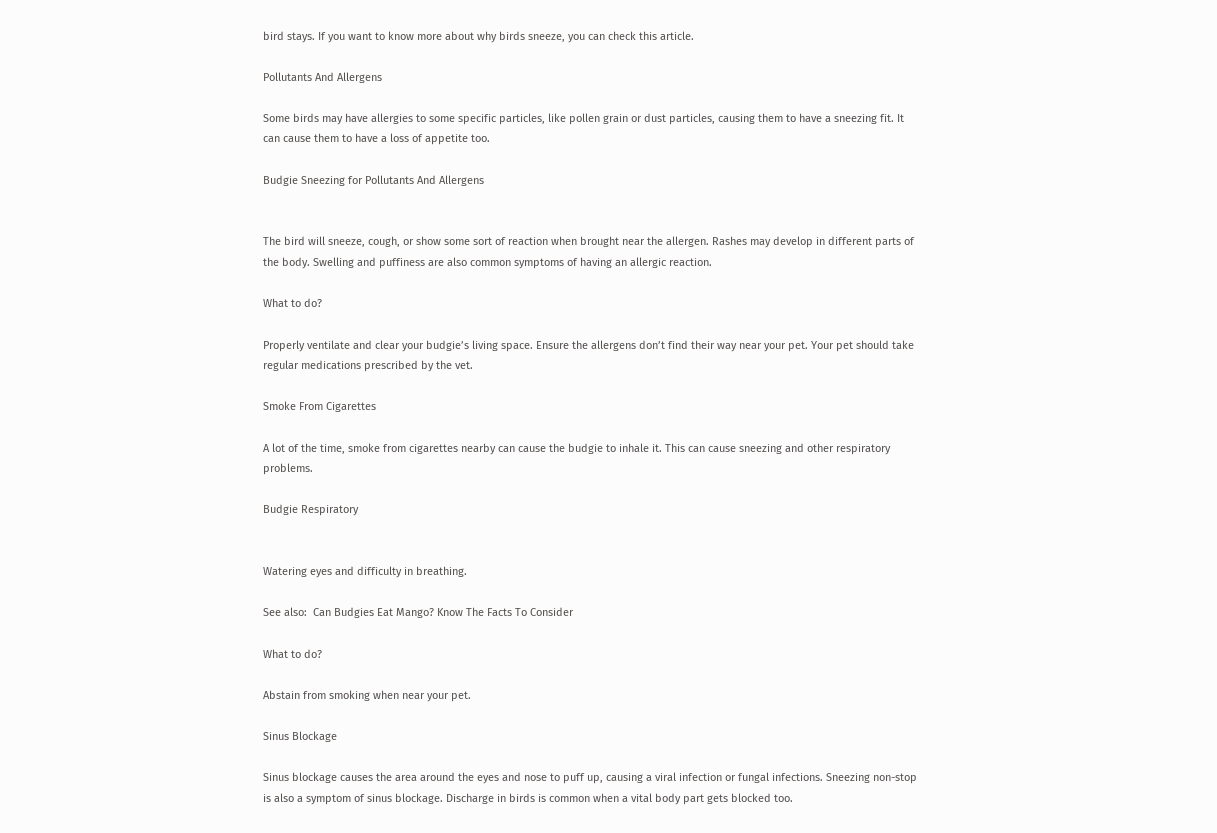bird stays. If you want to know more about why birds sneeze, you can check this article.

Pollutants And Allergens

Some birds may have allergies to some specific particles, like pollen grain or dust particles, causing them to have a sneezing fit. It can cause them to have a loss of appetite too.

Budgie Sneezing for Pollutants And Allergens


The bird will sneeze, cough, or show some sort of reaction when brought near the allergen. Rashes may develop in different parts of the body. Swelling and puffiness are also common symptoms of having an allergic reaction.

What to do?

Properly ventilate and clear your budgie’s living space. Ensure the allergens don’t find their way near your pet. Your pet should take regular medications prescribed by the vet.

Smoke From Cigarettes

A lot of the time, smoke from cigarettes nearby can cause the budgie to inhale it. This can cause sneezing and other respiratory problems.

Budgie Respiratory


Watering eyes and difficulty in breathing.

See also:  Can Budgies Eat Mango? Know The Facts To Consider

What to do?

Abstain from smoking when near your pet.

Sinus Blockage

Sinus blockage causes the area around the eyes and nose to puff up, causing a viral infection or fungal infections. Sneezing non-stop is also a symptom of sinus blockage. Discharge in birds is common when a vital body part gets blocked too.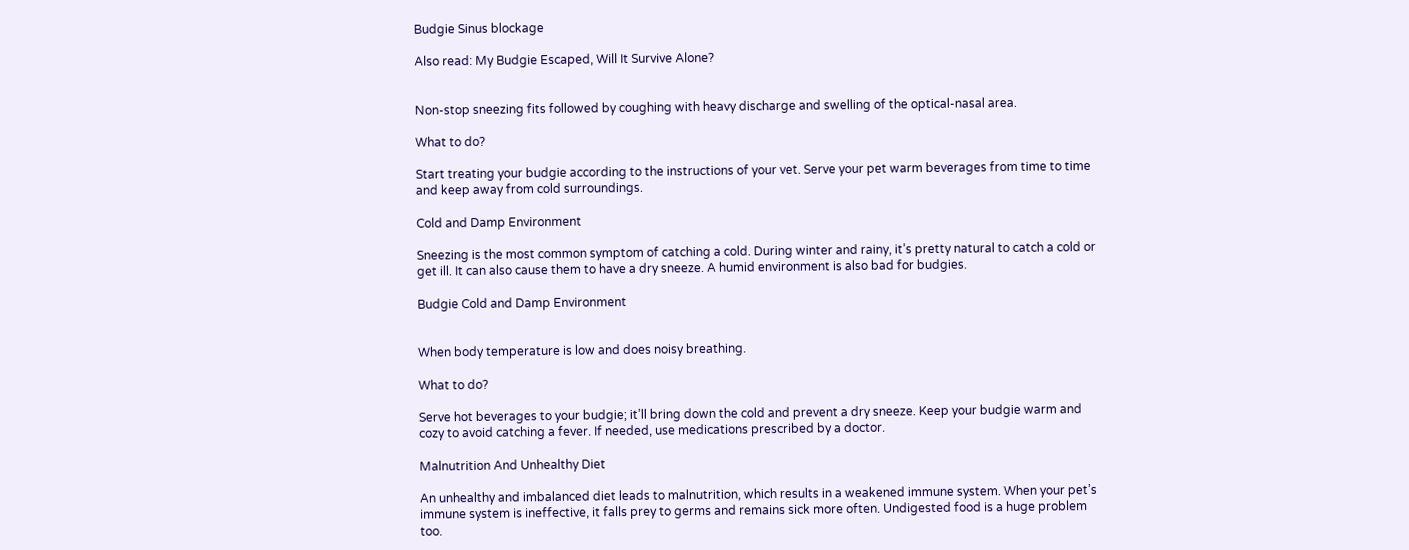Budgie Sinus blockage

Also read: My Budgie Escaped, Will It Survive Alone?


Non-stop sneezing fits followed by coughing with heavy discharge and swelling of the optical-nasal area.

What to do?

Start treating your budgie according to the instructions of your vet. Serve your pet warm beverages from time to time and keep away from cold surroundings.

Cold and Damp Environment

Sneezing is the most common symptom of catching a cold. During winter and rainy, it’s pretty natural to catch a cold or get ill. It can also cause them to have a dry sneeze. A humid environment is also bad for budgies.

Budgie Cold and Damp Environment


When body temperature is low and does noisy breathing.

What to do?

Serve hot beverages to your budgie; it’ll bring down the cold and prevent a dry sneeze. Keep your budgie warm and cozy to avoid catching a fever. If needed, use medications prescribed by a doctor.

Malnutrition And Unhealthy Diet

An unhealthy and imbalanced diet leads to malnutrition, which results in a weakened immune system. When your pet’s immune system is ineffective, it falls prey to germs and remains sick more often. Undigested food is a huge problem too.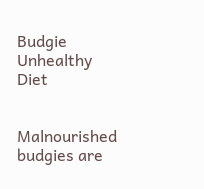Budgie Unhealthy Diet


Malnourished budgies are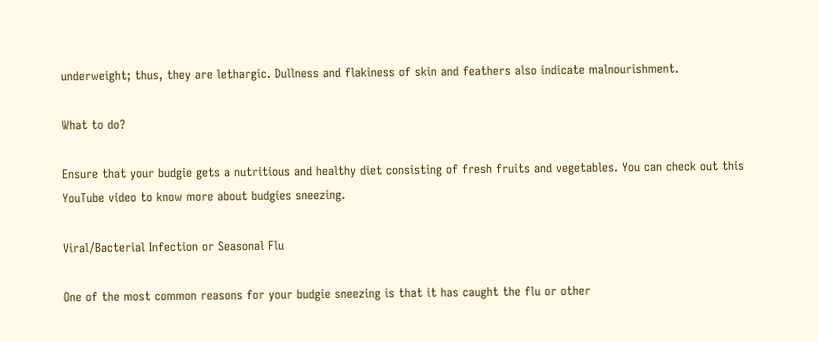underweight; thus, they are lethargic. Dullness and flakiness of skin and feathers also indicate malnourishment.

What to do?

Ensure that your budgie gets a nutritious and healthy diet consisting of fresh fruits and vegetables. You can check out this YouTube video to know more about budgies sneezing.

Viral/Bacterial Infection or Seasonal Flu

One of the most common reasons for your budgie sneezing is that it has caught the flu or other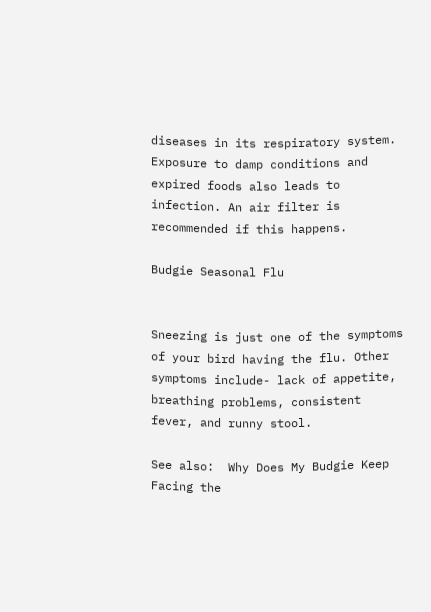diseases in its respiratory system. Exposure to damp conditions and expired foods also leads to infection. An air filter is recommended if this happens.

Budgie Seasonal Flu


Sneezing is just one of the symptoms of your bird having the flu. Other symptoms include- lack of appetite, breathing problems, consistent fever, and runny stool.

See also:  Why Does My Budgie Keep Facing the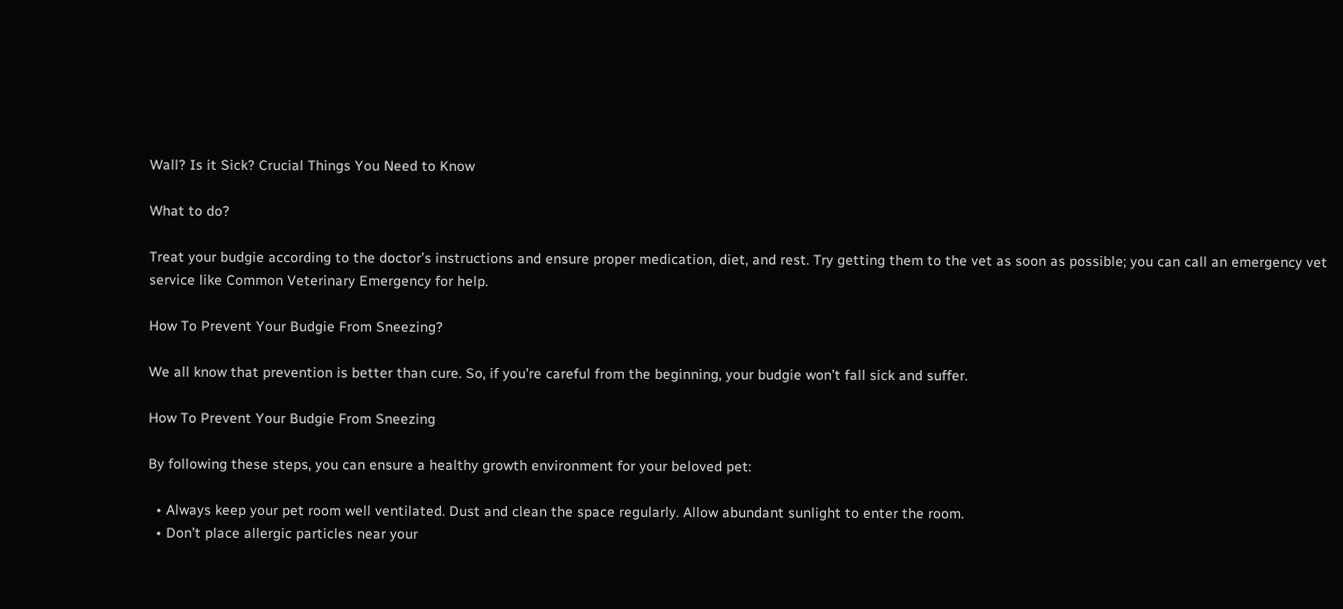Wall? Is it Sick? Crucial Things You Need to Know

What to do?

Treat your budgie according to the doctor’s instructions and ensure proper medication, diet, and rest. Try getting them to the vet as soon as possible; you can call an emergency vet service like Common Veterinary Emergency for help.

How To Prevent Your Budgie From Sneezing?

We all know that prevention is better than cure. So, if you’re careful from the beginning, your budgie won’t fall sick and suffer.

How To Prevent Your Budgie From Sneezing

By following these steps, you can ensure a healthy growth environment for your beloved pet:

  • Always keep your pet room well ventilated. Dust and clean the space regularly. Allow abundant sunlight to enter the room.
  • Don’t place allergic particles near your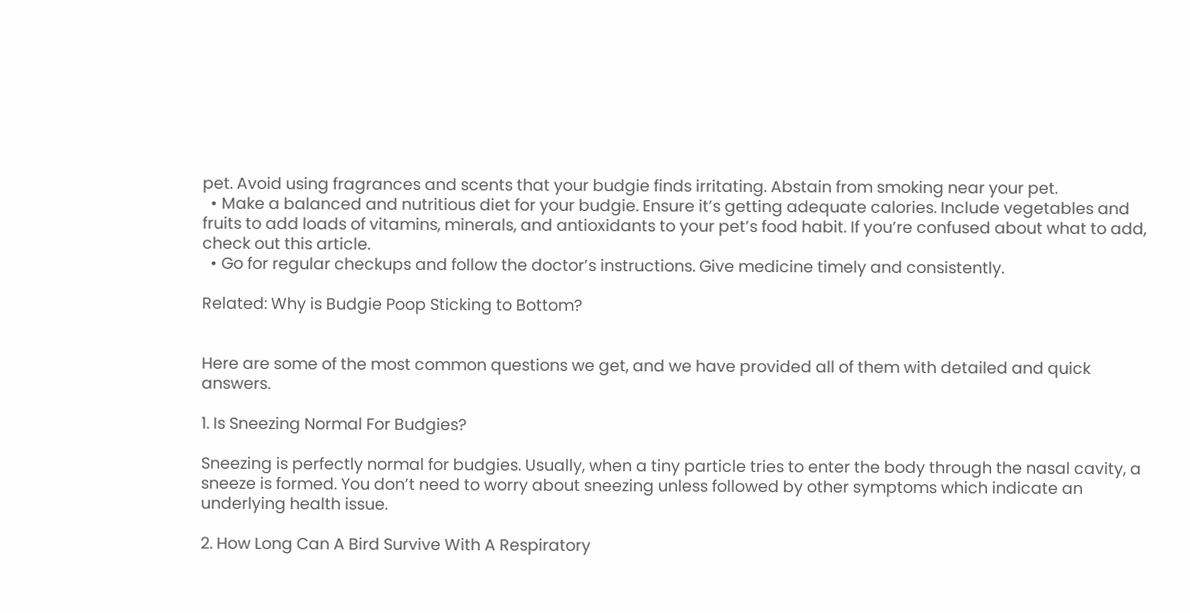pet. Avoid using fragrances and scents that your budgie finds irritating. Abstain from smoking near your pet.
  • Make a balanced and nutritious diet for your budgie. Ensure it’s getting adequate calories. Include vegetables and fruits to add loads of vitamins, minerals, and antioxidants to your pet’s food habit. If you’re confused about what to add, check out this article.
  • Go for regular checkups and follow the doctor’s instructions. Give medicine timely and consistently.

Related: Why is Budgie Poop Sticking to Bottom?


Here are some of the most common questions we get, and we have provided all of them with detailed and quick answers.

1. Is Sneezing Normal For Budgies?

Sneezing is perfectly normal for budgies. Usually, when a tiny particle tries to enter the body through the nasal cavity, a sneeze is formed. You don’t need to worry about sneezing unless followed by other symptoms which indicate an underlying health issue.

2. How Long Can A Bird Survive With A Respiratory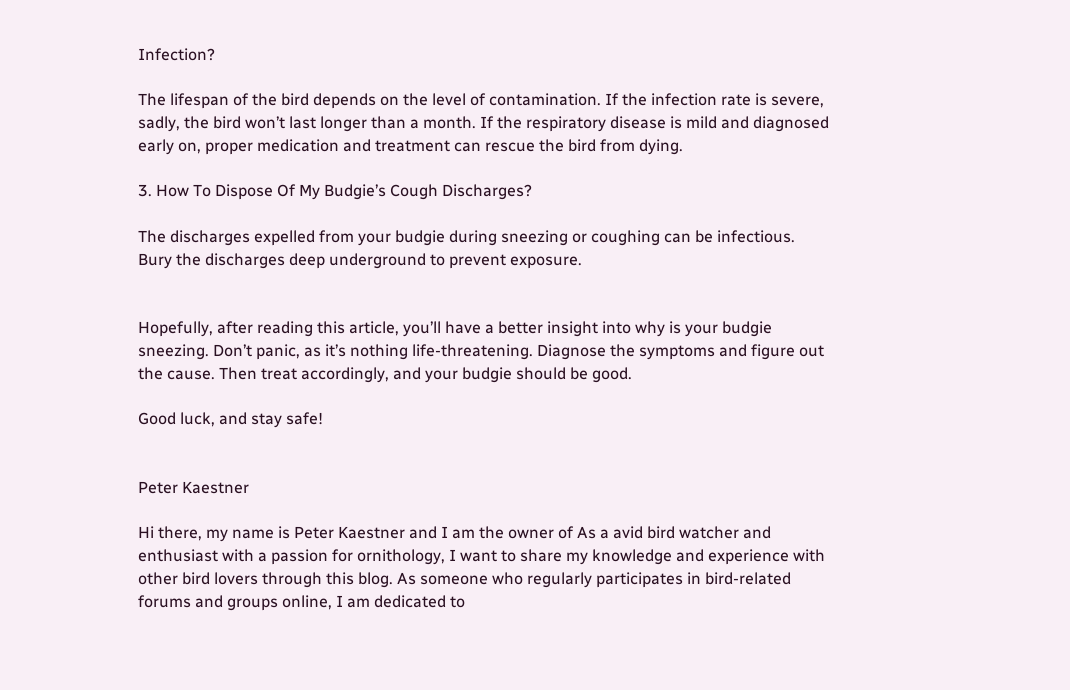Infection?

The lifespan of the bird depends on the level of contamination. If the infection rate is severe, sadly, the bird won’t last longer than a month. If the respiratory disease is mild and diagnosed early on, proper medication and treatment can rescue the bird from dying.

3. How To Dispose Of My Budgie’s Cough Discharges?

The discharges expelled from your budgie during sneezing or coughing can be infectious. Bury the discharges deep underground to prevent exposure.


Hopefully, after reading this article, you’ll have a better insight into why is your budgie sneezing. Don’t panic, as it’s nothing life-threatening. Diagnose the symptoms and figure out the cause. Then treat accordingly, and your budgie should be good.

Good luck, and stay safe!


Peter Kaestner

Hi there, my name is Peter Kaestner and I am the owner of As a avid bird watcher and enthusiast with a passion for ornithology, I want to share my knowledge and experience with other bird lovers through this blog. As someone who regularly participates in bird-related forums and groups online, I am dedicated to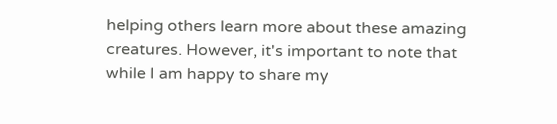helping others learn more about these amazing creatures. However, it's important to note that while I am happy to share my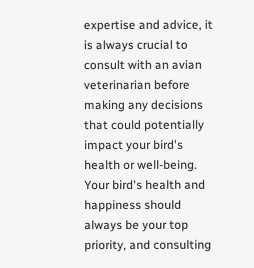expertise and advice, it is always crucial to consult with an avian veterinarian before making any decisions that could potentially impact your bird's health or well-being. Your bird's health and happiness should always be your top priority, and consulting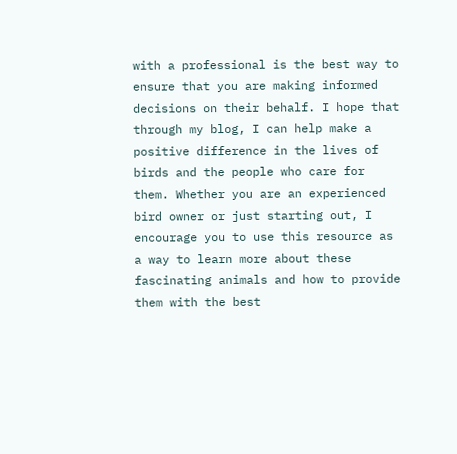with a professional is the best way to ensure that you are making informed decisions on their behalf. I hope that through my blog, I can help make a positive difference in the lives of birds and the people who care for them. Whether you are an experienced bird owner or just starting out, I encourage you to use this resource as a way to learn more about these fascinating animals and how to provide them with the best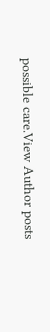possible care.View Author posts